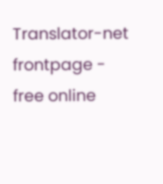Translator-net frontpage - free online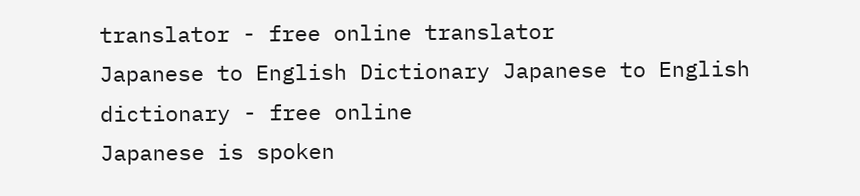translator - free online translator
Japanese to English Dictionary Japanese to English dictionary - free online
Japanese is spoken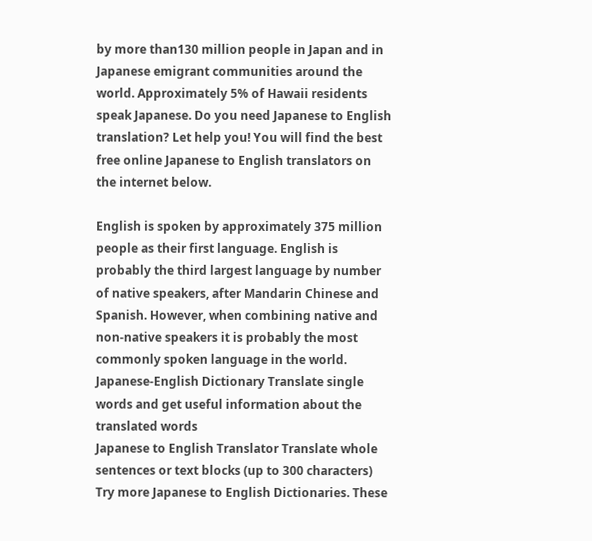by more than130 million people in Japan and in Japanese emigrant communities around the world. Approximately 5% of Hawaii residents speak Japanese. Do you need Japanese to English translation? Let help you! You will find the best free online Japanese to English translators on the internet below.

English is spoken by approximately 375 million people as their first language. English is probably the third largest language by number of native speakers, after Mandarin Chinese and Spanish. However, when combining native and non-native speakers it is probably the most commonly spoken language in the world.
Japanese-English Dictionary Translate single words and get useful information about the translated words
Japanese to English Translator Translate whole sentences or text blocks (up to 300 characters)
Try more Japanese to English Dictionaries. These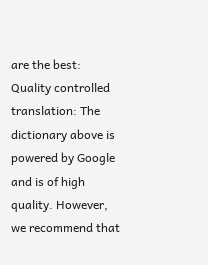are the best:
Quality controlled translation: The dictionary above is powered by Google and is of high quality. However, we recommend that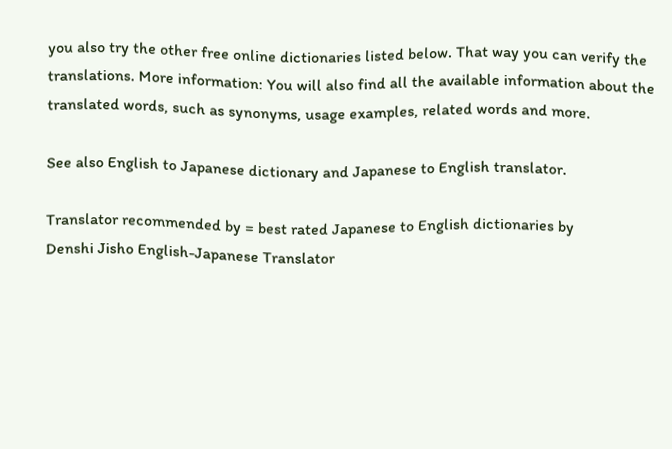you also try the other free online dictionaries listed below. That way you can verify the translations. More information: You will also find all the available information about the translated words, such as synonyms, usage examples, related words and more.

See also English to Japanese dictionary and Japanese to English translator.

Translator recommended by = best rated Japanese to English dictionaries by
Denshi Jisho English-Japanese Translator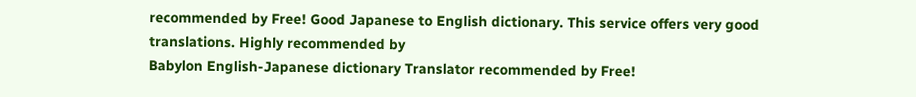recommended by Free! Good Japanese to English dictionary. This service offers very good translations. Highly recommended by
Babylon English-Japanese dictionary Translator recommended by Free!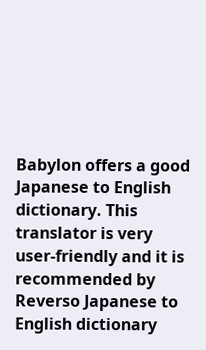Babylon offers a good Japanese to English dictionary. This translator is very user-friendly and it is recommended by
Reverso Japanese to English dictionary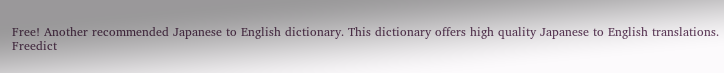Free! Another recommended Japanese to English dictionary. This dictionary offers high quality Japanese to English translations.
Freedict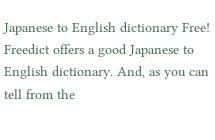Japanese to English dictionary Free! Freedict offers a good Japanese to English dictionary. And, as you can tell from the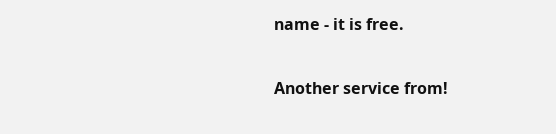name - it is free.

Another service from!